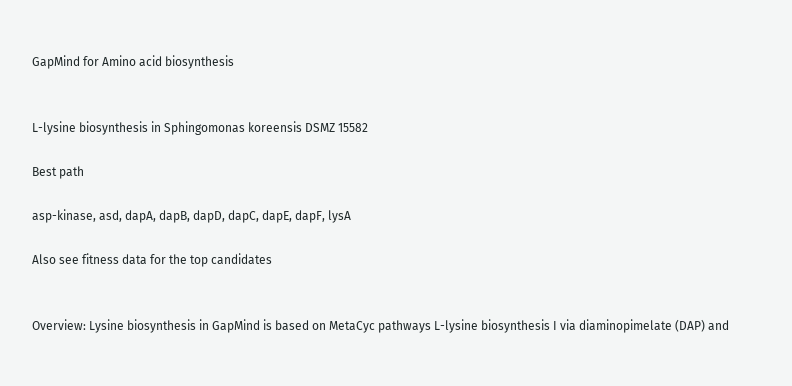GapMind for Amino acid biosynthesis


L-lysine biosynthesis in Sphingomonas koreensis DSMZ 15582

Best path

asp-kinase, asd, dapA, dapB, dapD, dapC, dapE, dapF, lysA

Also see fitness data for the top candidates


Overview: Lysine biosynthesis in GapMind is based on MetaCyc pathways L-lysine biosynthesis I via diaminopimelate (DAP) and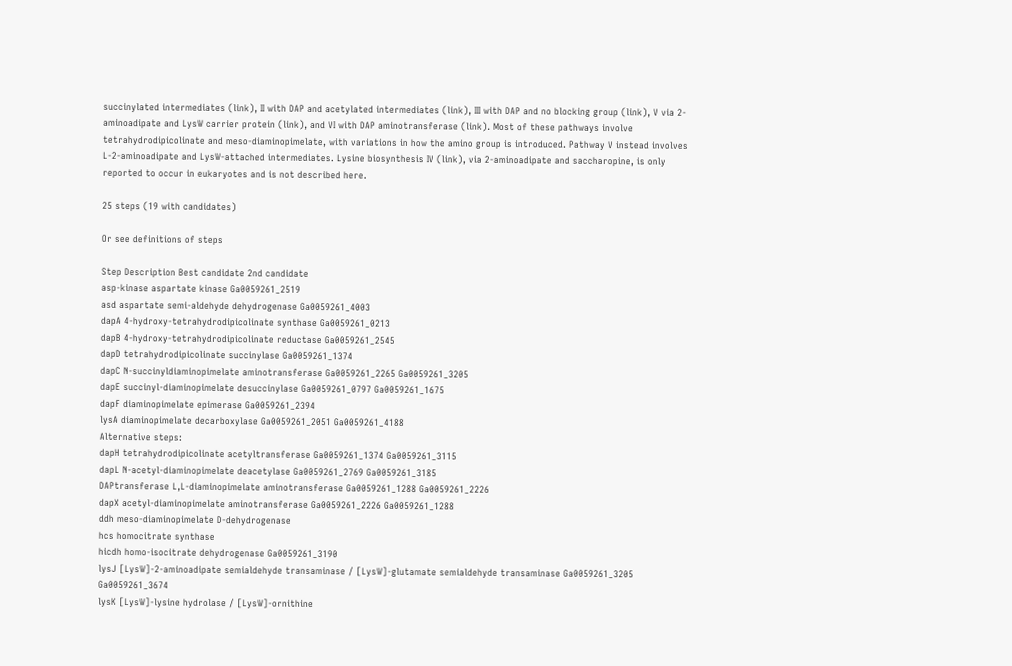succinylated intermediates (link), II with DAP and acetylated intermediates (link), III with DAP and no blocking group (link), V via 2-aminoadipate and LysW carrier protein (link), and VI with DAP aminotransferase (link). Most of these pathways involve tetrahydrodipicolinate and meso-diaminopimelate, with variations in how the amino group is introduced. Pathway V instead involves L-2-aminoadipate and LysW-attached intermediates. Lysine biosynthesis IV (link), via 2-aminoadipate and saccharopine, is only reported to occur in eukaryotes and is not described here.

25 steps (19 with candidates)

Or see definitions of steps

Step Description Best candidate 2nd candidate
asp-kinase aspartate kinase Ga0059261_2519
asd aspartate semi-aldehyde dehydrogenase Ga0059261_4003
dapA 4-hydroxy-tetrahydrodipicolinate synthase Ga0059261_0213
dapB 4-hydroxy-tetrahydrodipicolinate reductase Ga0059261_2545
dapD tetrahydrodipicolinate succinylase Ga0059261_1374
dapC N-succinyldiaminopimelate aminotransferase Ga0059261_2265 Ga0059261_3205
dapE succinyl-diaminopimelate desuccinylase Ga0059261_0797 Ga0059261_1675
dapF diaminopimelate epimerase Ga0059261_2394
lysA diaminopimelate decarboxylase Ga0059261_2051 Ga0059261_4188
Alternative steps:
dapH tetrahydrodipicolinate acetyltransferase Ga0059261_1374 Ga0059261_3115
dapL N-acetyl-diaminopimelate deacetylase Ga0059261_2769 Ga0059261_3185
DAPtransferase L,L-diaminopimelate aminotransferase Ga0059261_1288 Ga0059261_2226
dapX acetyl-diaminopimelate aminotransferase Ga0059261_2226 Ga0059261_1288
ddh meso-diaminopimelate D-dehydrogenase
hcs homocitrate synthase
hicdh homo-isocitrate dehydrogenase Ga0059261_3190
lysJ [LysW]-2-aminoadipate semialdehyde transaminase / [LysW]-glutamate semialdehyde transaminase Ga0059261_3205 Ga0059261_3674
lysK [LysW]-lysine hydrolase / [LysW]-ornithine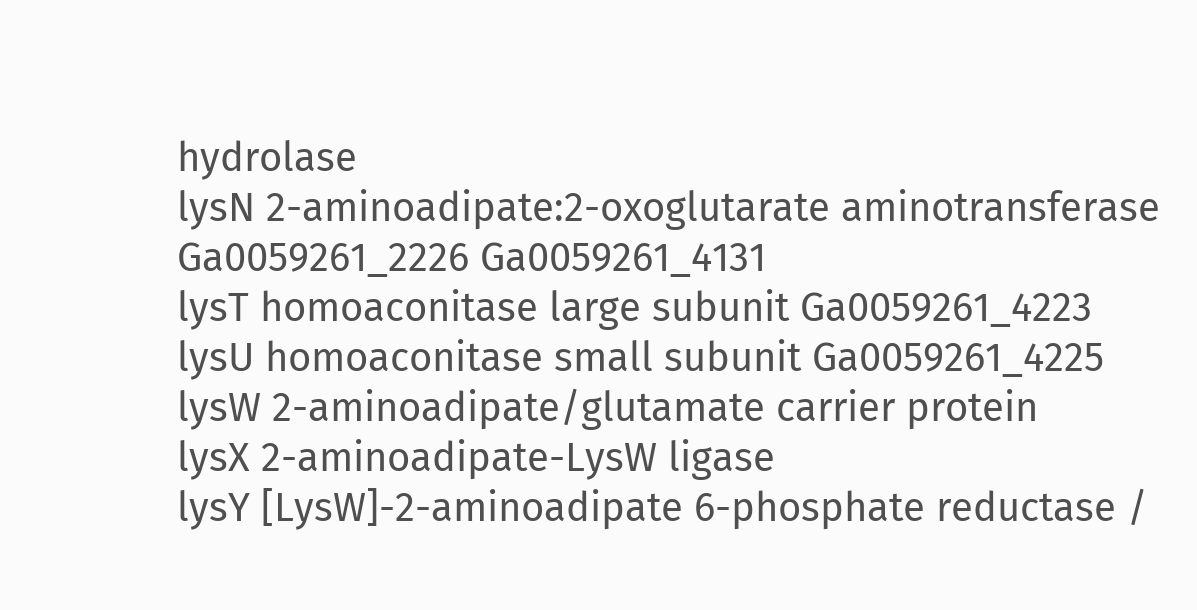hydrolase
lysN 2-aminoadipate:2-oxoglutarate aminotransferase Ga0059261_2226 Ga0059261_4131
lysT homoaconitase large subunit Ga0059261_4223
lysU homoaconitase small subunit Ga0059261_4225
lysW 2-aminoadipate/glutamate carrier protein
lysX 2-aminoadipate-LysW ligase
lysY [LysW]-2-aminoadipate 6-phosphate reductase /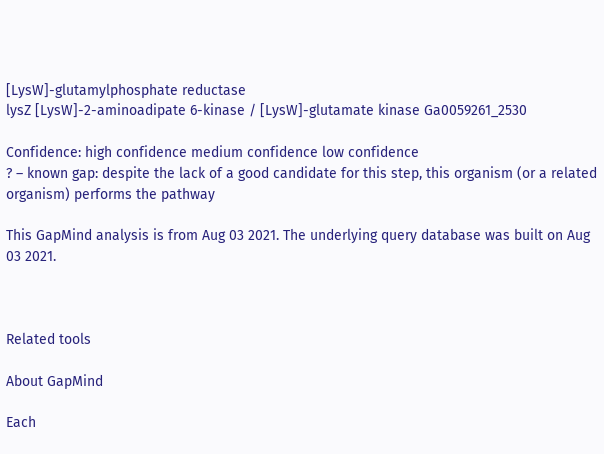[LysW]-glutamylphosphate reductase
lysZ [LysW]-2-aminoadipate 6-kinase / [LysW]-glutamate kinase Ga0059261_2530

Confidence: high confidence medium confidence low confidence
? – known gap: despite the lack of a good candidate for this step, this organism (or a related organism) performs the pathway

This GapMind analysis is from Aug 03 2021. The underlying query database was built on Aug 03 2021.



Related tools

About GapMind

Each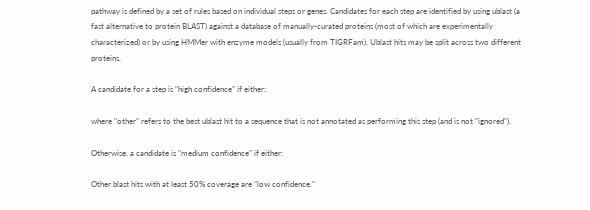pathway is defined by a set of rules based on individual steps or genes. Candidates for each step are identified by using ublast (a fast alternative to protein BLAST) against a database of manually-curated proteins (most of which are experimentally characterized) or by using HMMer with enzyme models (usually from TIGRFam). Ublast hits may be split across two different proteins.

A candidate for a step is "high confidence" if either:

where "other" refers to the best ublast hit to a sequence that is not annotated as performing this step (and is not "ignored").

Otherwise, a candidate is "medium confidence" if either:

Other blast hits with at least 50% coverage are "low confidence."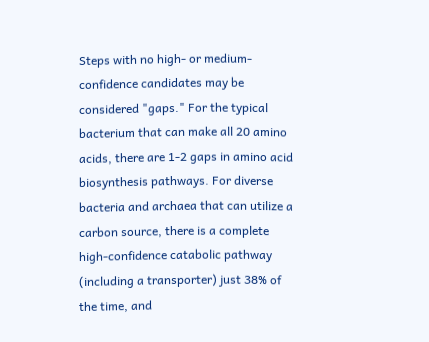Steps with no high- or medium-confidence candidates may be considered "gaps." For the typical bacterium that can make all 20 amino acids, there are 1-2 gaps in amino acid biosynthesis pathways. For diverse bacteria and archaea that can utilize a carbon source, there is a complete high-confidence catabolic pathway (including a transporter) just 38% of the time, and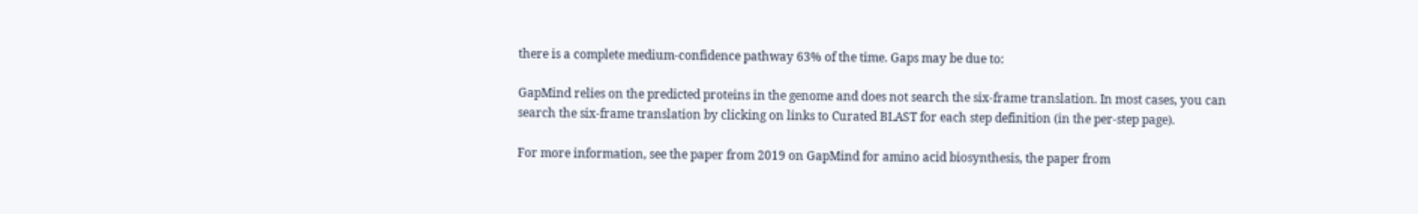there is a complete medium-confidence pathway 63% of the time. Gaps may be due to:

GapMind relies on the predicted proteins in the genome and does not search the six-frame translation. In most cases, you can search the six-frame translation by clicking on links to Curated BLAST for each step definition (in the per-step page).

For more information, see the paper from 2019 on GapMind for amino acid biosynthesis, the paper from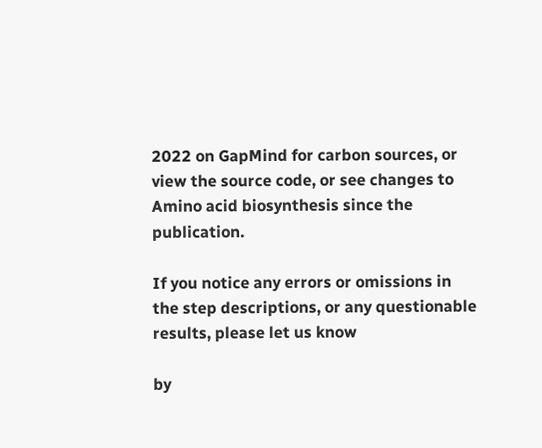2022 on GapMind for carbon sources, or view the source code, or see changes to Amino acid biosynthesis since the publication.

If you notice any errors or omissions in the step descriptions, or any questionable results, please let us know

by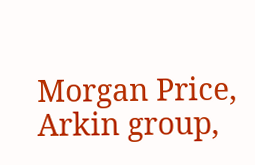Morgan Price, Arkin group,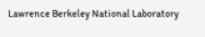Lawrence Berkeley National Laboratory